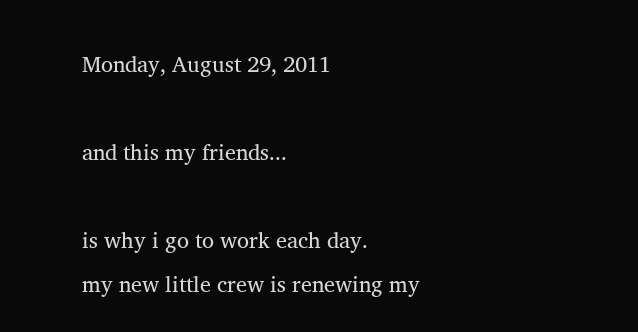Monday, August 29, 2011

and this my friends...

is why i go to work each day.
my new little crew is renewing my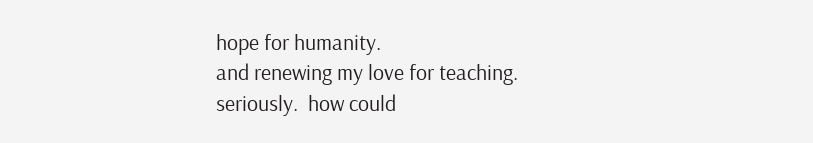hope for humanity.
and renewing my love for teaching.
seriously.  how could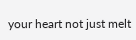your heart not just melt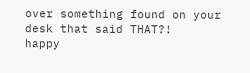over something found on your desk that said THAT?!
happy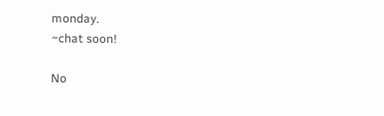monday.
~chat soon!

No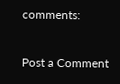comments:

Post a Comment